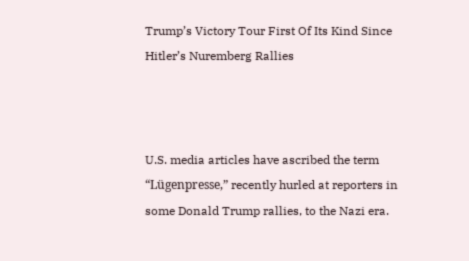Trump’s Victory Tour First Of Its Kind Since Hitler’s Nuremberg Rallies



U.S. media articles have ascribed the term “Lügenpresse,” recently hurled at reporters in some Donald Trump rallies, to the Nazi era.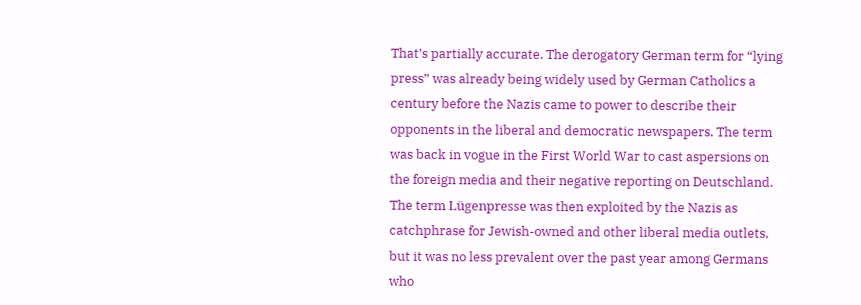That’s partially accurate. The derogatory German term for “lying press” was already being widely used by German Catholics a century before the Nazis came to power to describe their opponents in the liberal and democratic newspapers. The term was back in vogue in the First World War to cast aspersions on the foreign media and their negative reporting on Deutschland. The term Lügenpresse was then exploited by the Nazis as catchphrase for Jewish-owned and other liberal media outlets, but it was no less prevalent over the past year among Germans who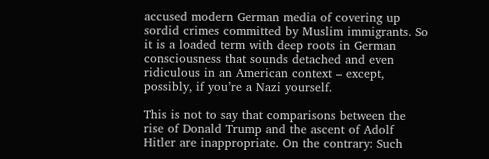accused modern German media of covering up sordid crimes committed by Muslim immigrants. So it is a loaded term with deep roots in German consciousness that sounds detached and even ridiculous in an American context – except, possibly, if you’re a Nazi yourself.

This is not to say that comparisons between the rise of Donald Trump and the ascent of Adolf Hitler are inappropriate. On the contrary: Such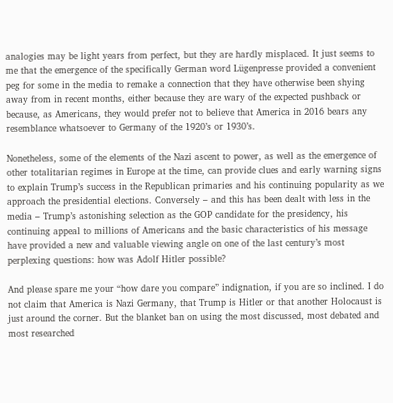analogies may be light years from perfect, but they are hardly misplaced. It just seems to me that the emergence of the specifically German word Lügenpresse provided a convenient peg for some in the media to remake a connection that they have otherwise been shying away from in recent months, either because they are wary of the expected pushback or because, as Americans, they would prefer not to believe that America in 2016 bears any resemblance whatsoever to Germany of the 1920’s or 1930’s.

Nonetheless, some of the elements of the Nazi ascent to power, as well as the emergence of other totalitarian regimes in Europe at the time, can provide clues and early warning signs to explain Trump’s success in the Republican primaries and his continuing popularity as we approach the presidential elections. Conversely – and this has been dealt with less in the media – Trump’s astonishing selection as the GOP candidate for the presidency, his continuing appeal to millions of Americans and the basic characteristics of his message have provided a new and valuable viewing angle on one of the last century’s most perplexing questions: how was Adolf Hitler possible?

And please spare me your “how dare you compare” indignation, if you are so inclined. I do not claim that America is Nazi Germany, that Trump is Hitler or that another Holocaust is just around the corner. But the blanket ban on using the most discussed, most debated and most researched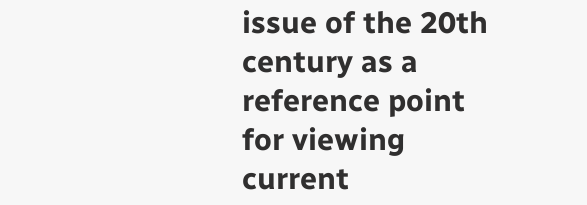issue of the 20th century as a reference point for viewing current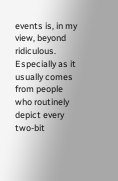events is, in my view, beyond ridiculous. Especially as it usually comes from people who routinely depict every two-bit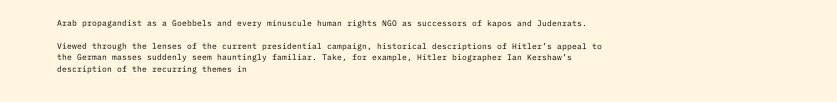Arab propagandist as a Goebbels and every minuscule human rights NGO as successors of kapos and Judenrats.

Viewed through the lenses of the current presidential campaign, historical descriptions of Hitler’s appeal to the German masses suddenly seem hauntingly familiar. Take, for example, Hitler biographer Ian Kershaw’s description of the recurring themes in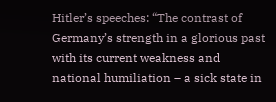Hitler’s speeches: “The contrast of Germany’s strength in a glorious past with its current weakness and national humiliation – a sick state in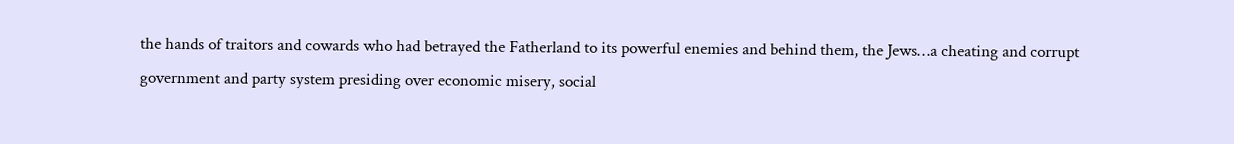the hands of traitors and cowards who had betrayed the Fatherland to its powerful enemies and behind them, the Jews…a cheating and corrupt government and party system presiding over economic misery, social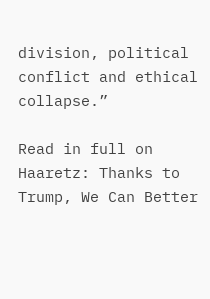division, political conflict and ethical collapse.”

Read in full on Haaretz: Thanks to Trump, We Can Better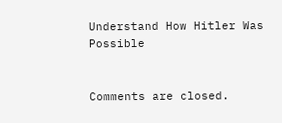Understand How Hitler Was Possible


Comments are closed.